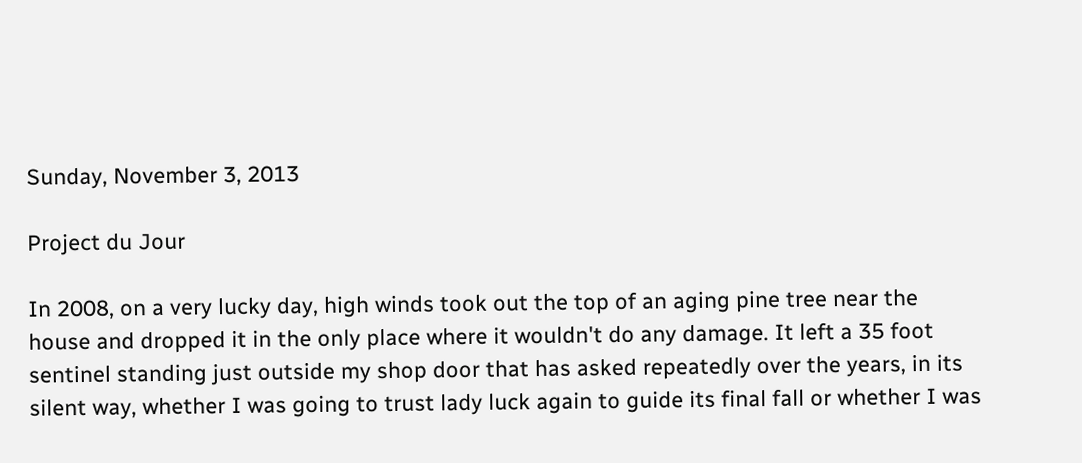Sunday, November 3, 2013

Project du Jour

In 2008, on a very lucky day, high winds took out the top of an aging pine tree near the house and dropped it in the only place where it wouldn't do any damage. It left a 35 foot sentinel standing just outside my shop door that has asked repeatedly over the years, in its silent way, whether I was going to trust lady luck again to guide its final fall or whether I was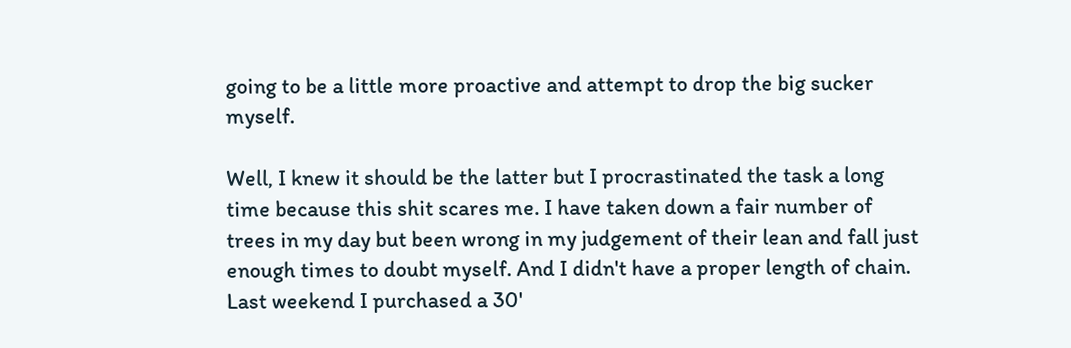going to be a little more proactive and attempt to drop the big sucker myself.

Well, I knew it should be the latter but I procrastinated the task a long time because this shit scares me. I have taken down a fair number of trees in my day but been wrong in my judgement of their lean and fall just enough times to doubt myself. And I didn't have a proper length of chain. Last weekend I purchased a 30'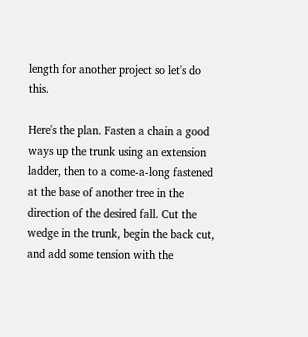length for another project so let's do this.

Here's the plan. Fasten a chain a good ways up the trunk using an extension ladder, then to a come-a-long fastened at the base of another tree in the direction of the desired fall. Cut the wedge in the trunk, begin the back cut, and add some tension with the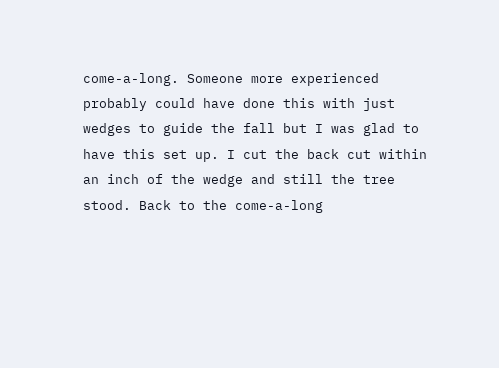come-a-long. Someone more experienced probably could have done this with just wedges to guide the fall but I was glad to have this set up. I cut the back cut within an inch of the wedge and still the tree stood. Back to the come-a-long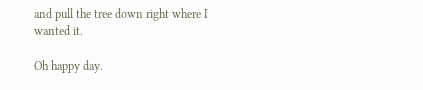and pull the tree down right where I wanted it.

Oh happy day.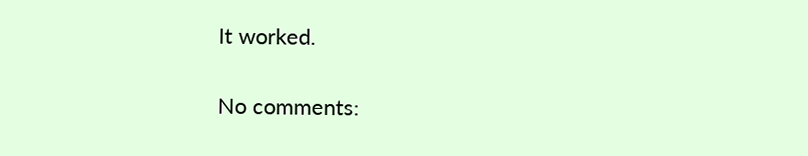It worked.

No comments: